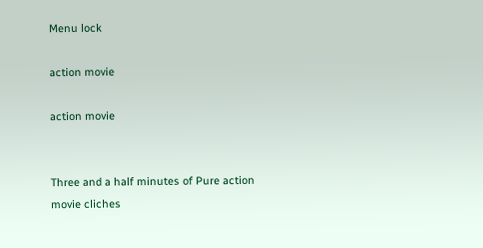Menu lock

action movie

action movie


Three and a half minutes of Pure action movie cliches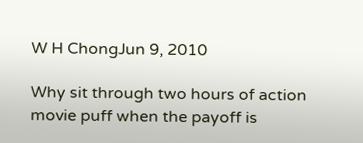W H ChongJun 9, 2010

Why sit through two hours of action movie puff when the payoff is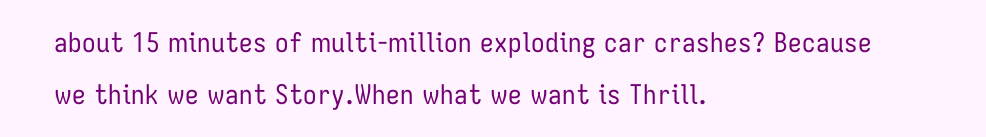about 15 minutes of multi-million exploding car crashes? Because we think we want Story.When what we want is Thrill.